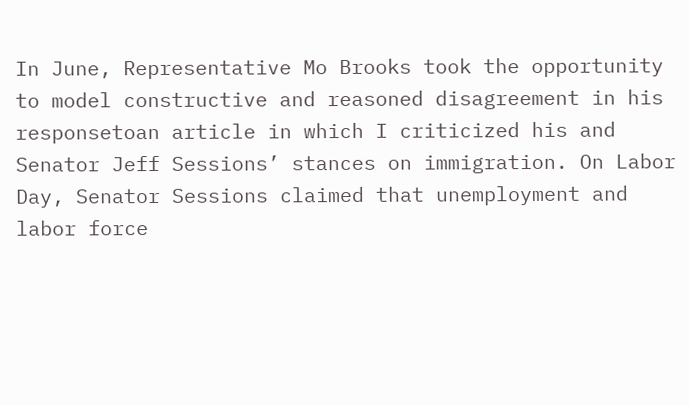In June, Representative Mo Brooks took the opportunity to model constructive and reasoned disagreement in his responsetoan article in which I criticized his and Senator Jeff Sessions’ stances on immigration. On Labor Day, Senator Sessions claimed that unemployment and labor force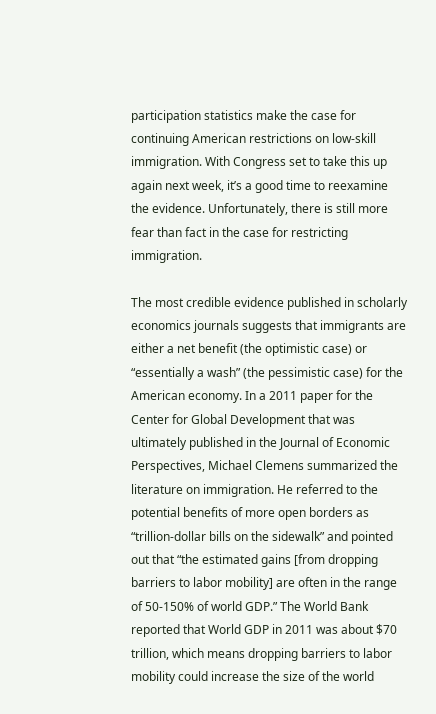participation statistics make the case for continuing American restrictions on low-skill immigration. With Congress set to take this up again next week, it’s a good time to reexamine the evidence. Unfortunately, there is still more fear than fact in the case for restricting immigration.

The most credible evidence published in scholarly economics journals suggests that immigrants are either a net benefit (the optimistic case) or “essentially a wash” (the pessimistic case) for the American economy. In a 2011 paper for the Center for Global Development that was ultimately published in the Journal of Economic Perspectives, Michael Clemens summarized the literature on immigration. He referred to the potential benefits of more open borders as “trillion-dollar bills on the sidewalk” and pointed out that “the estimated gains [from dropping barriers to labor mobility] are often in the range of 50-150% of world GDP.” The World Bank reported that World GDP in 2011 was about $70 trillion, which means dropping barriers to labor mobility could increase the size of the world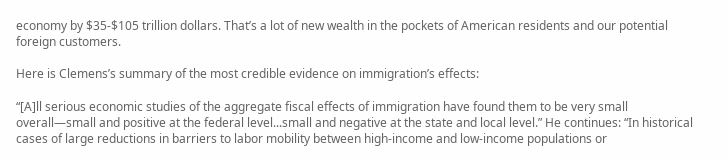economy by $35-$105 trillion dollars. That’s a lot of new wealth in the pockets of American residents and our potential foreign customers.

Here is Clemens’s summary of the most credible evidence on immigration’s effects:

“[A]ll serious economic studies of the aggregate fiscal effects of immigration have found them to be very small overall—small and positive at the federal level...small and negative at the state and local level.” He continues: “In historical cases of large reductions in barriers to labor mobility between high-income and low-income populations or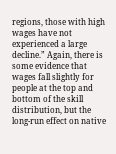regions, those with high wages have not experienced a large decline.” Again, there is some evidence that wages fall slightly for people at the top and bottom of the skill distribution, but the long-run effect on native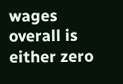wages overall is either zero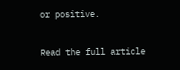or positive.

Read the full article